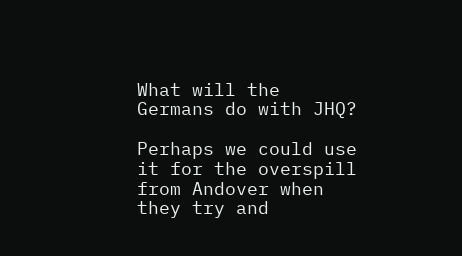What will the Germans do with JHQ?

Perhaps we could use it for the overspill from Andover when they try and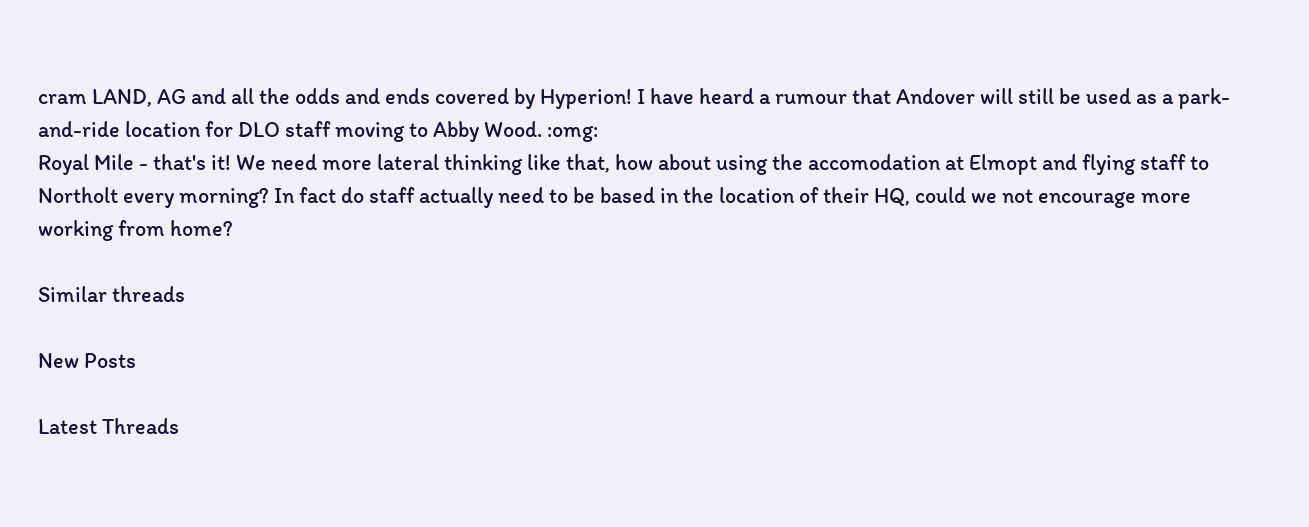cram LAND, AG and all the odds and ends covered by Hyperion! I have heard a rumour that Andover will still be used as a park-and-ride location for DLO staff moving to Abby Wood. :omg:
Royal Mile - that's it! We need more lateral thinking like that, how about using the accomodation at Elmopt and flying staff to Northolt every morning? In fact do staff actually need to be based in the location of their HQ, could we not encourage more working from home?

Similar threads

New Posts

Latest Threads